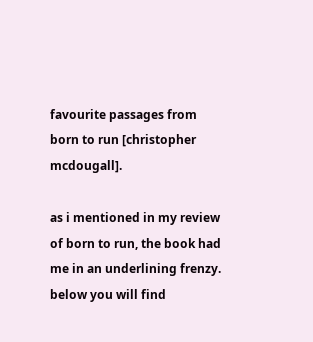favourite passages from born to run [christopher mcdougall].

as i mentioned in my review of born to run, the book had me in an underlining frenzy. below you will find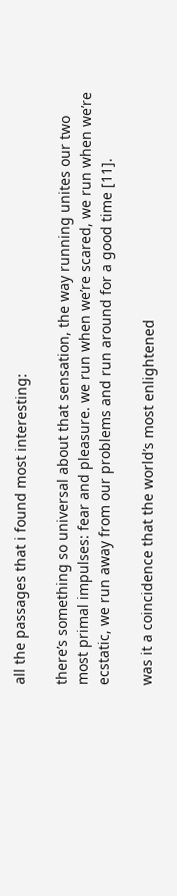all the passages that i found most interesting:

there’s something so universal about that sensation, the way running unites our two most primal impulses: fear and pleasure. we run when we’re scared, we run when we’re ecstatic, we run away from our problems and run around for a good time [11].

was it a coincidence that the world’s most enlightened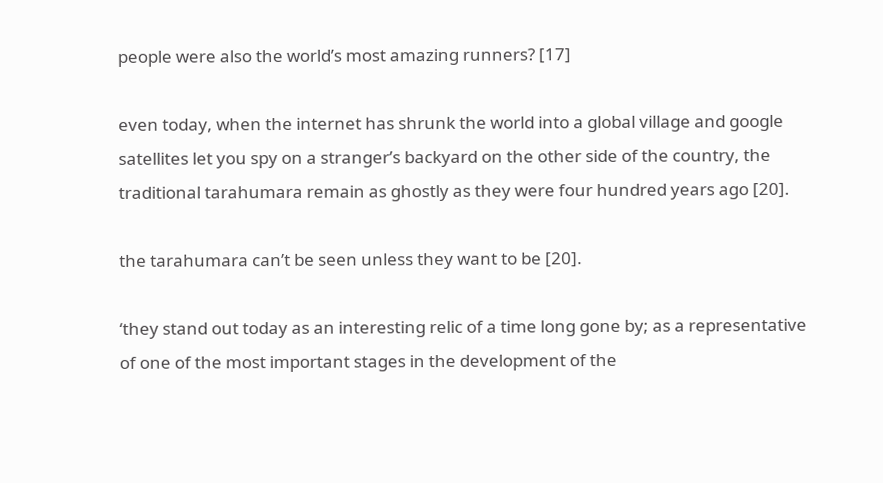people were also the world’s most amazing runners? [17]

even today, when the internet has shrunk the world into a global village and google satellites let you spy on a stranger’s backyard on the other side of the country, the traditional tarahumara remain as ghostly as they were four hundred years ago [20].

the tarahumara can’t be seen unless they want to be [20].

‘they stand out today as an interesting relic of a time long gone by; as a representative of one of the most important stages in the development of the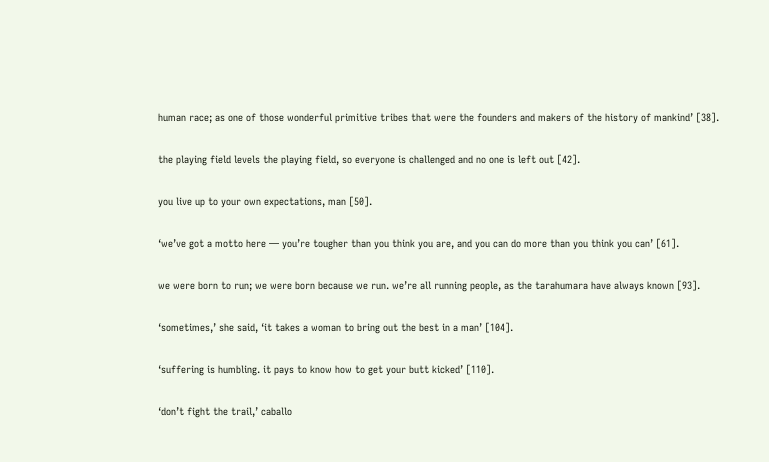human race; as one of those wonderful primitive tribes that were the founders and makers of the history of mankind’ [38].

the playing field levels the playing field, so everyone is challenged and no one is left out [42].

you live up to your own expectations, man [50].

‘we’ve got a motto here — you’re tougher than you think you are, and you can do more than you think you can’ [61].

we were born to run; we were born because we run. we’re all running people, as the tarahumara have always known [93].

‘sometimes,’ she said, ‘it takes a woman to bring out the best in a man’ [104].

‘suffering is humbling. it pays to know how to get your butt kicked’ [110].

‘don’t fight the trail,’ caballo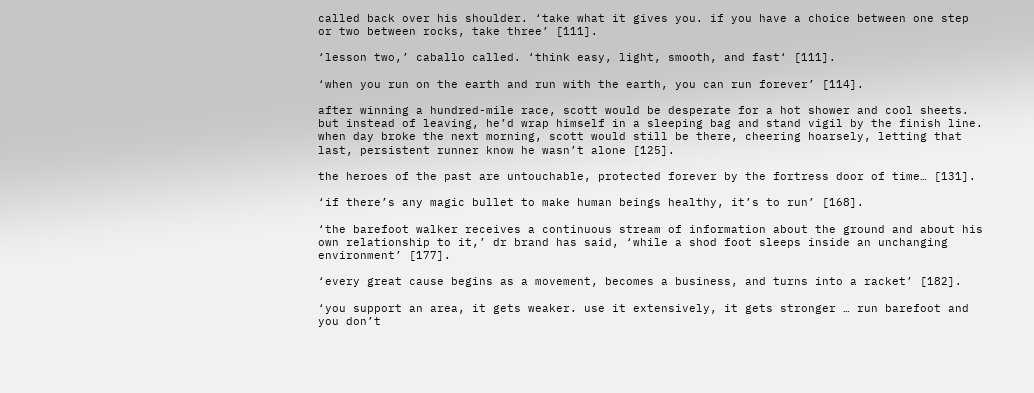called back over his shoulder. ‘take what it gives you. if you have a choice between one step or two between rocks, take three’ [111].

‘lesson two,’ caballo called. ‘think easy, light, smooth, and fast‘ [111].

‘when you run on the earth and run with the earth, you can run forever’ [114].

after winning a hundred-mile race, scott would be desperate for a hot shower and cool sheets. but instead of leaving, he’d wrap himself in a sleeping bag and stand vigil by the finish line. when day broke the next morning, scott would still be there, cheering hoarsely, letting that last, persistent runner know he wasn’t alone [125].

the heroes of the past are untouchable, protected forever by the fortress door of time… [131].

‘if there’s any magic bullet to make human beings healthy, it’s to run’ [168].

‘the barefoot walker receives a continuous stream of information about the ground and about his own relationship to it,’ dr brand has said, ‘while a shod foot sleeps inside an unchanging environment’ [177].

‘every great cause begins as a movement, becomes a business, and turns into a racket’ [182].

‘you support an area, it gets weaker. use it extensively, it gets stronger … run barefoot and you don’t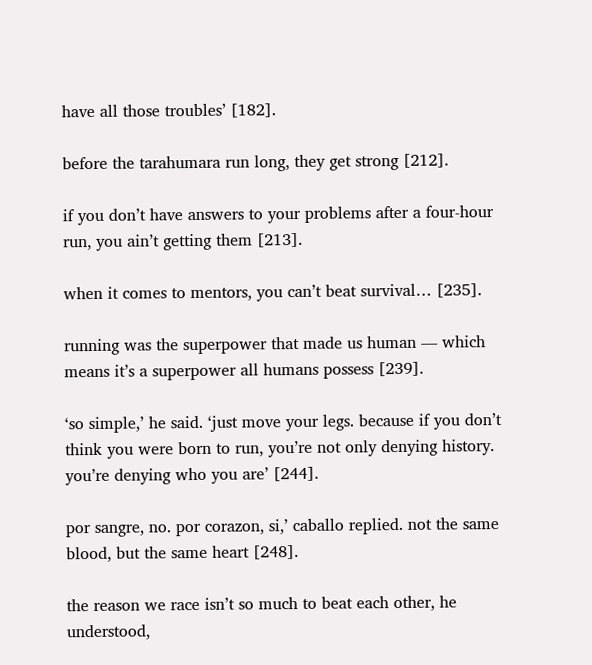have all those troubles’ [182].

before the tarahumara run long, they get strong [212].

if you don’t have answers to your problems after a four-hour run, you ain’t getting them [213].

when it comes to mentors, you can’t beat survival… [235].

running was the superpower that made us human — which means it’s a superpower all humans possess [239].

‘so simple,’ he said. ‘just move your legs. because if you don’t think you were born to run, you’re not only denying history. you’re denying who you are’ [244].

por sangre, no. por corazon, si,’ caballo replied. not the same blood, but the same heart [248].

the reason we race isn’t so much to beat each other, he understood,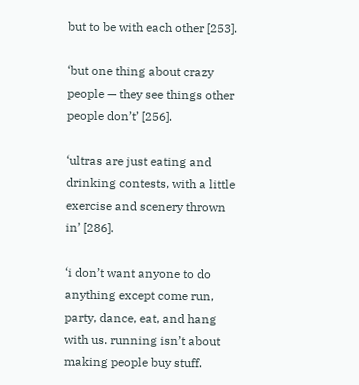but to be with each other [253].

‘but one thing about crazy people — they see things other people don’t’ [256].

‘ultras are just eating and drinking contests, with a little exercise and scenery thrown in’ [286].

‘i don’t want anyone to do anything except come run, party, dance, eat, and hang with us. running isn’t about making people buy stuff.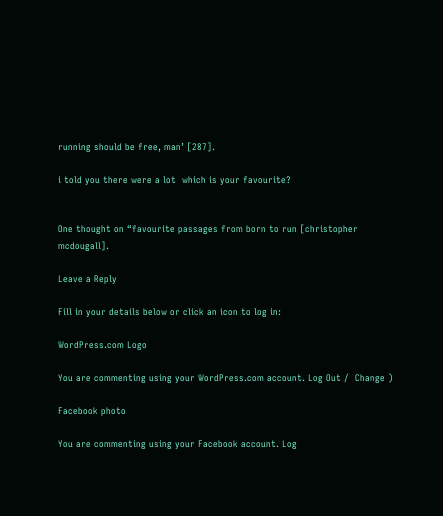running should be free, man’ [287].

i told you there were a lot  which is your favourite?


One thought on “favourite passages from born to run [christopher mcdougall].

Leave a Reply

Fill in your details below or click an icon to log in:

WordPress.com Logo

You are commenting using your WordPress.com account. Log Out /  Change )

Facebook photo

You are commenting using your Facebook account. Log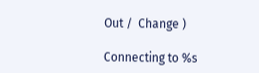Out /  Change )

Connecting to %s